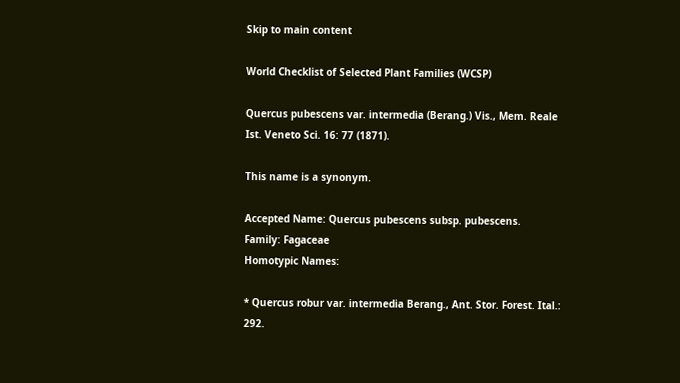Skip to main content

World Checklist of Selected Plant Families (WCSP)

Quercus pubescens var. intermedia (Berang.) Vis., Mem. Reale Ist. Veneto Sci. 16: 77 (1871).

This name is a synonym.

Accepted Name: Quercus pubescens subsp. pubescens.
Family: Fagaceae
Homotypic Names:

* Quercus robur var. intermedia Berang., Ant. Stor. Forest. Ital.: 292.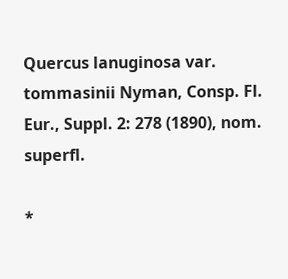Quercus lanuginosa var. tommasinii Nyman, Consp. Fl. Eur., Suppl. 2: 278 (1890), nom. superfl.

*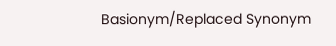Basionym/Replaced Synonym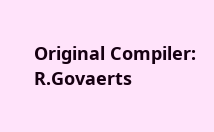Original Compiler: R.Govaerts